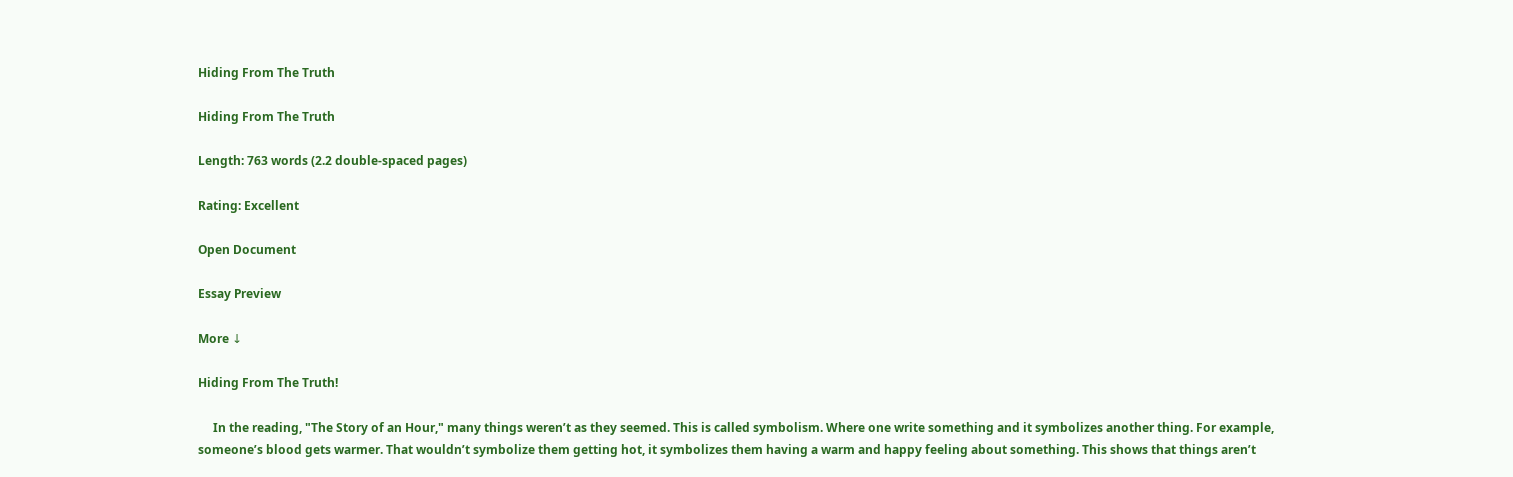Hiding From The Truth

Hiding From The Truth

Length: 763 words (2.2 double-spaced pages)

Rating: Excellent

Open Document

Essay Preview

More ↓

Hiding From The Truth!

     In the reading, "The Story of an Hour," many things weren’t as they seemed. This is called symbolism. Where one write something and it symbolizes another thing. For example, someone’s blood gets warmer. That wouldn’t symbolize them getting hot, it symbolizes them having a warm and happy feeling about something. This shows that things aren’t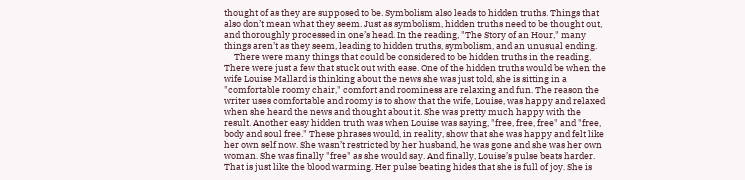thought of as they are supposed to be. Symbolism also leads to hidden truths. Things that also don’t mean what they seem. Just as symbolism, hidden truths need to be thought out, and thoroughly processed in one’s head. In the reading, "The Story of an Hour," many things aren’t as they seem, leading to hidden truths, symbolism, and an unusual ending.
     There were many things that could be considered to be hidden truths in the reading. There were just a few that stuck out with ease. One of the hidden truths would be when the wife Louise Mallard is thinking about the news she was just told, she is sitting in a "comfortable roomy chair," comfort and roominess are relaxing and fun. The reason the writer uses comfortable and roomy is to show that the wife, Louise, was happy and relaxed when she heard the news and thought about it. She was pretty much happy with the result. Another easy hidden truth was when Louise was saying, "free, free, free" and "free, body and soul free." These phrases would, in reality, show that she was happy and felt like her own self now. She wasn’t restricted by her husband, he was gone and she was her own woman. She was finally "free" as she would say. And finally, Louise’s pulse beats harder. That is just like the blood warming. Her pulse beating hides that she is full of joy. She is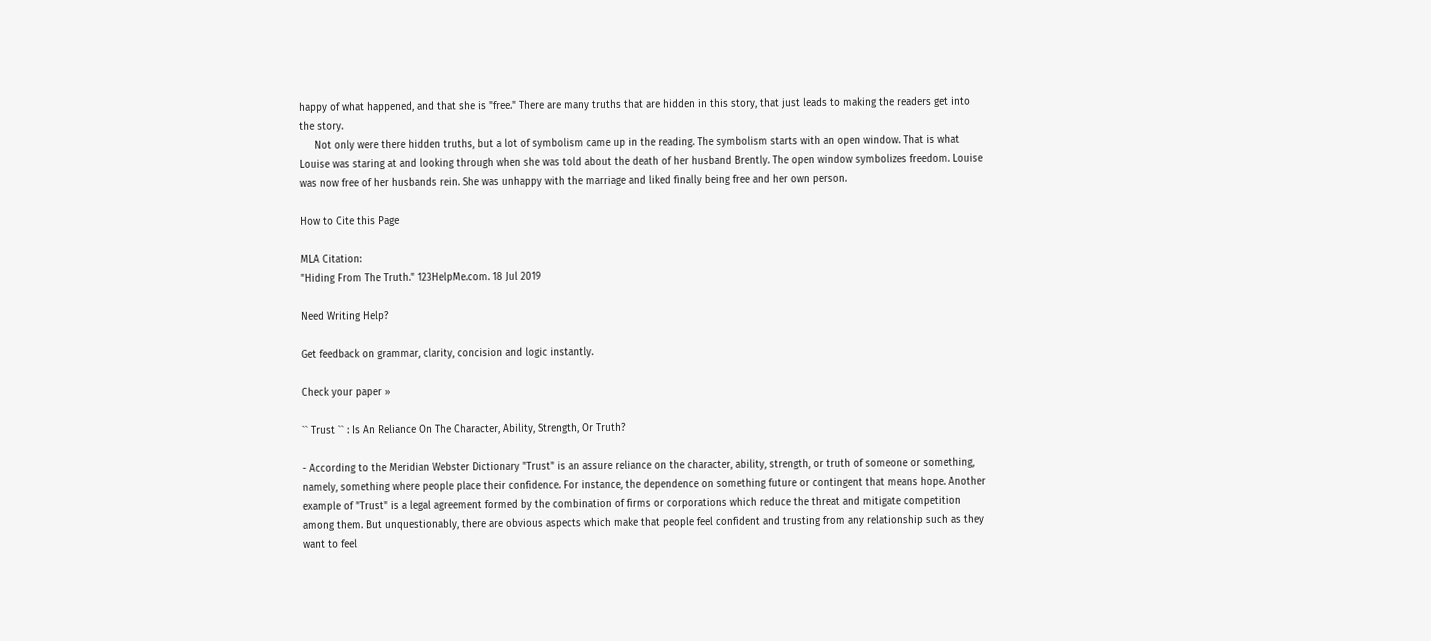happy of what happened, and that she is "free." There are many truths that are hidden in this story, that just leads to making the readers get into the story.
     Not only were there hidden truths, but a lot of symbolism came up in the reading. The symbolism starts with an open window. That is what Louise was staring at and looking through when she was told about the death of her husband Brently. The open window symbolizes freedom. Louise was now free of her husbands rein. She was unhappy with the marriage and liked finally being free and her own person.

How to Cite this Page

MLA Citation:
"Hiding From The Truth." 123HelpMe.com. 18 Jul 2019

Need Writing Help?

Get feedback on grammar, clarity, concision and logic instantly.

Check your paper »

`` Trust `` : Is An Reliance On The Character, Ability, Strength, Or Truth?

- According to the Meridian Webster Dictionary "Trust" is an assure reliance on the character, ability, strength, or truth of someone or something, namely, something where people place their confidence. For instance, the dependence on something future or contingent that means hope. Another example of "Trust" is a legal agreement formed by the combination of firms or corporations which reduce the threat and mitigate competition among them. But unquestionably, there are obvious aspects which make that people feel confident and trusting from any relationship such as they want to feel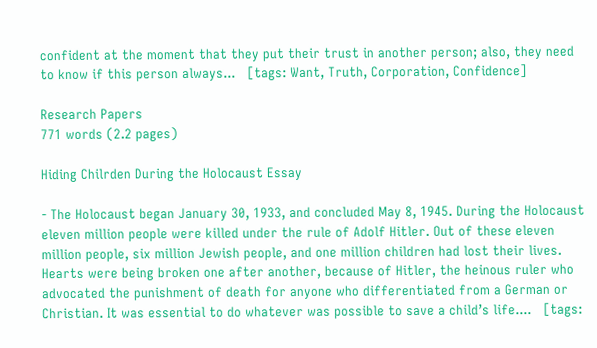confident at the moment that they put their trust in another person; also, they need to know if this person always...   [tags: Want, Truth, Corporation, Confidence]

Research Papers
771 words (2.2 pages)

Hiding Chilrden During the Holocaust Essay

- The Holocaust began January 30, 1933, and concluded May 8, 1945. During the Holocaust eleven million people were killed under the rule of Adolf Hitler. Out of these eleven million people, six million Jewish people, and one million children had lost their lives. Hearts were being broken one after another, because of Hitler, the heinous ruler who advocated the punishment of death for anyone who differentiated from a German or Christian. It was essential to do whatever was possible to save a child’s life....   [tags: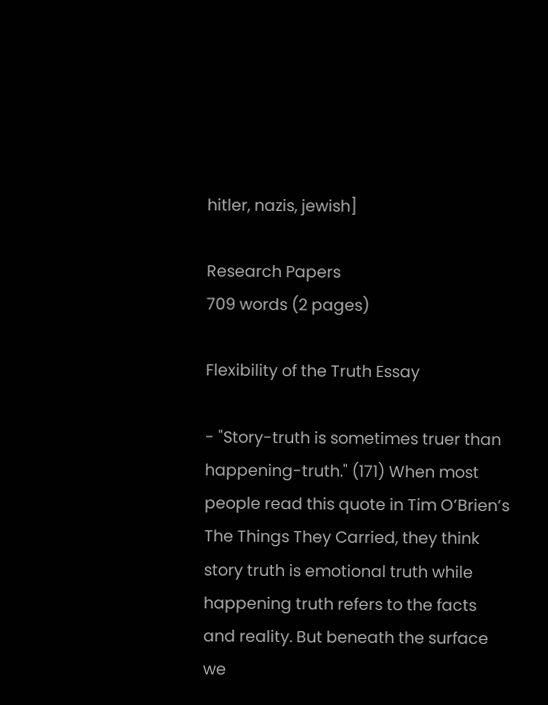hitler, nazis, jewish]

Research Papers
709 words (2 pages)

Flexibility of the Truth Essay

- "Story-truth is sometimes truer than happening-truth." (171) When most people read this quote in Tim O’Brien’s The Things They Carried, they think story truth is emotional truth while happening truth refers to the facts and reality. But beneath the surface we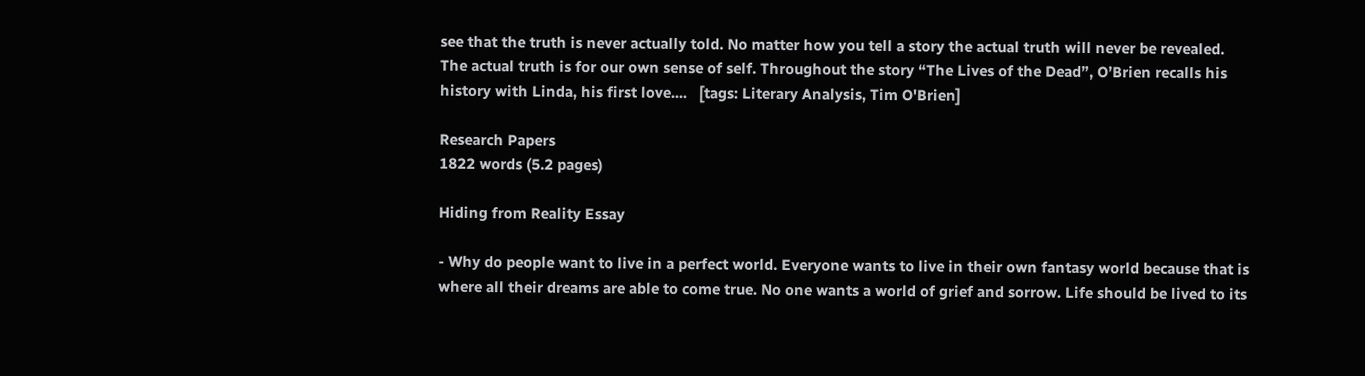see that the truth is never actually told. No matter how you tell a story the actual truth will never be revealed. The actual truth is for our own sense of self. Throughout the story “The Lives of the Dead”, O’Brien recalls his history with Linda, his first love....   [tags: Literary Analysis, Tim O'Brien]

Research Papers
1822 words (5.2 pages)

Hiding from Reality Essay

- Why do people want to live in a perfect world. Everyone wants to live in their own fantasy world because that is where all their dreams are able to come true. No one wants a world of grief and sorrow. Life should be lived to its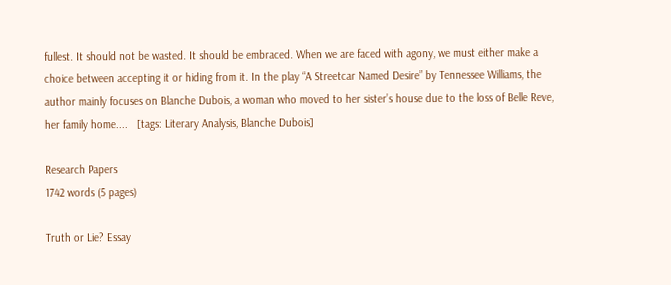fullest. It should not be wasted. It should be embraced. When we are faced with agony, we must either make a choice between accepting it or hiding from it. In the play “A Streetcar Named Desire” by Tennessee Williams, the author mainly focuses on Blanche Dubois, a woman who moved to her sister’s house due to the loss of Belle Reve, her family home....   [tags: Literary Analysis, Blanche Dubois]

Research Papers
1742 words (5 pages)

Truth or Lie? Essay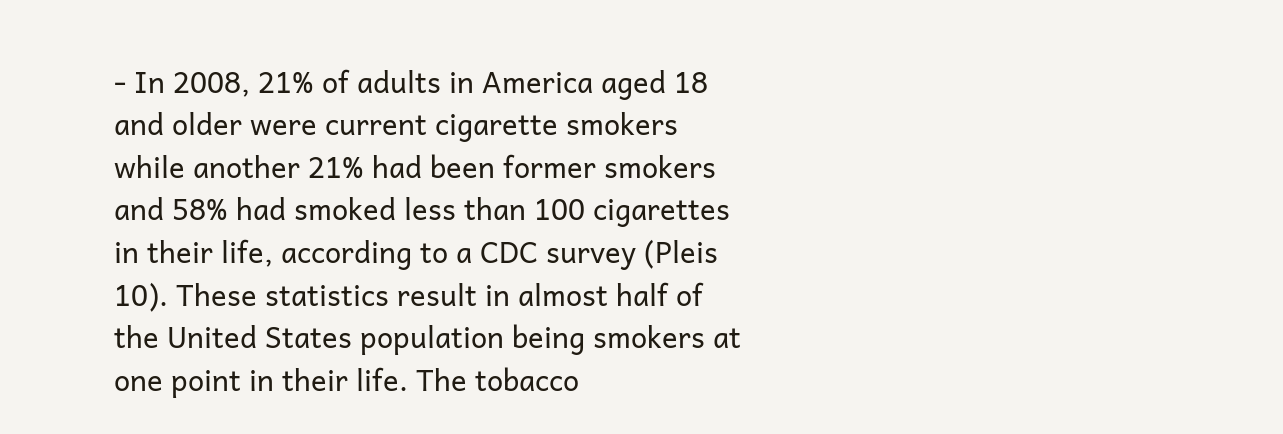- In 2008, 21% of adults in America aged 18 and older were current cigarette smokers while another 21% had been former smokers and 58% had smoked less than 100 cigarettes in their life, according to a CDC survey (Pleis 10). These statistics result in almost half of the United States population being smokers at one point in their life. The tobacco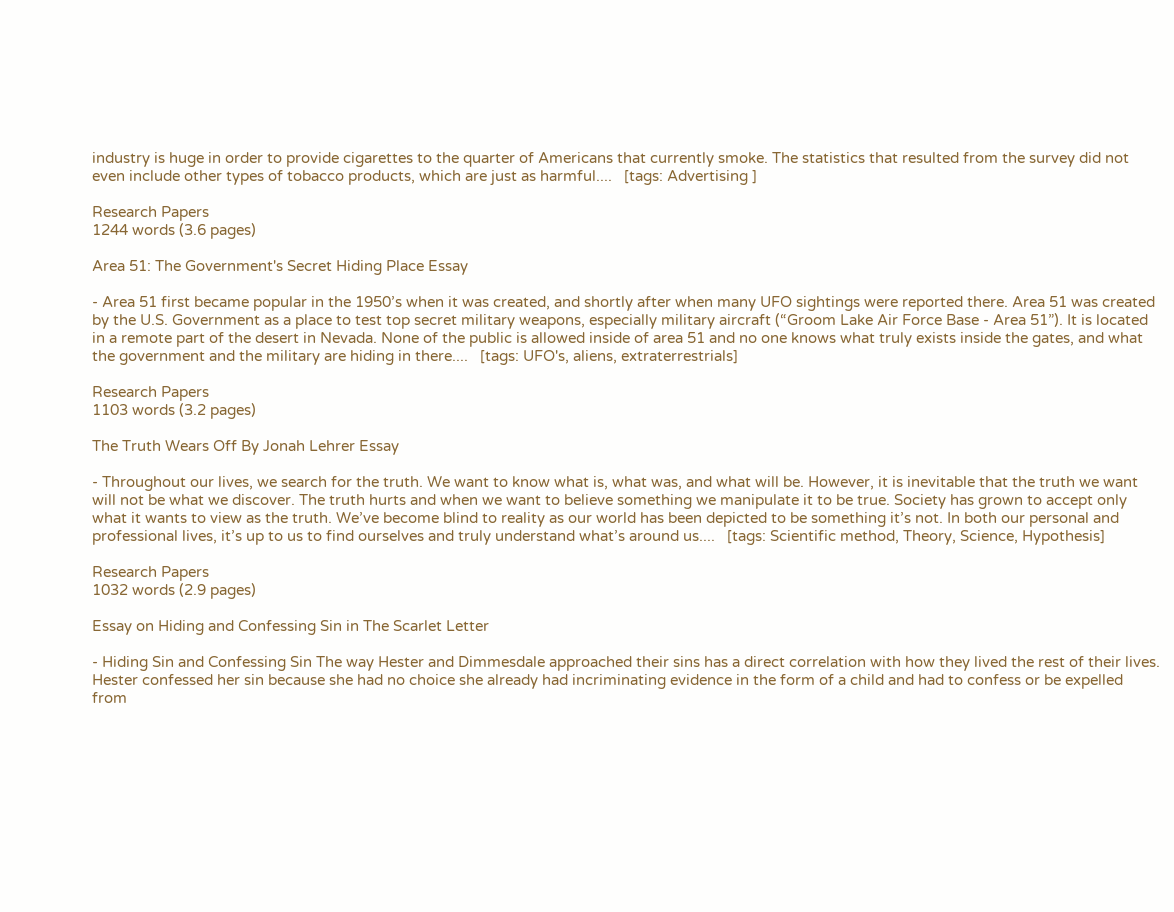industry is huge in order to provide cigarettes to the quarter of Americans that currently smoke. The statistics that resulted from the survey did not even include other types of tobacco products, which are just as harmful....   [tags: Advertising ]

Research Papers
1244 words (3.6 pages)

Area 51: The Government's Secret Hiding Place Essay

- Area 51 first became popular in the 1950’s when it was created, and shortly after when many UFO sightings were reported there. Area 51 was created by the U.S. Government as a place to test top secret military weapons, especially military aircraft (“Groom Lake Air Force Base - Area 51”). It is located in a remote part of the desert in Nevada. None of the public is allowed inside of area 51 and no one knows what truly exists inside the gates, and what the government and the military are hiding in there....   [tags: UFO's, aliens, extraterrestrials]

Research Papers
1103 words (3.2 pages)

The Truth Wears Off By Jonah Lehrer Essay

- Throughout our lives, we search for the truth. We want to know what is, what was, and what will be. However, it is inevitable that the truth we want will not be what we discover. The truth hurts and when we want to believe something we manipulate it to be true. Society has grown to accept only what it wants to view as the truth. We’ve become blind to reality as our world has been depicted to be something it’s not. In both our personal and professional lives, it’s up to us to find ourselves and truly understand what’s around us....   [tags: Scientific method, Theory, Science, Hypothesis]

Research Papers
1032 words (2.9 pages)

Essay on Hiding and Confessing Sin in The Scarlet Letter

- Hiding Sin and Confessing Sin The way Hester and Dimmesdale approached their sins has a direct correlation with how they lived the rest of their lives. Hester confessed her sin because she had no choice she already had incriminating evidence in the form of a child and had to confess or be expelled from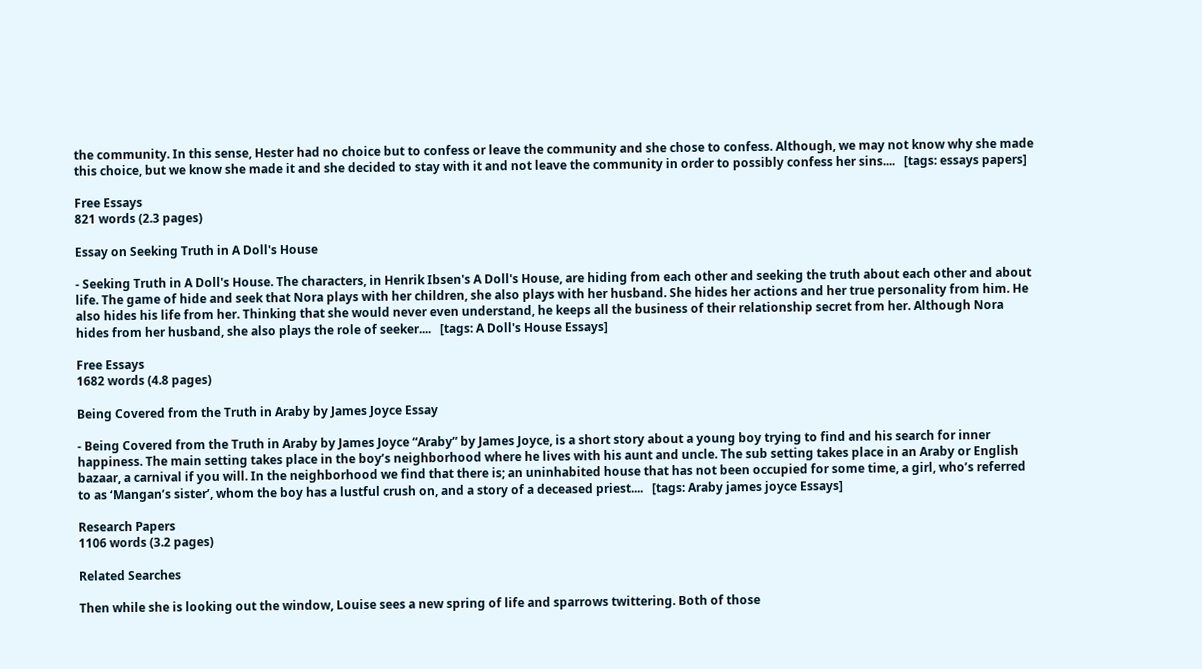the community. In this sense, Hester had no choice but to confess or leave the community and she chose to confess. Although, we may not know why she made this choice, but we know she made it and she decided to stay with it and not leave the community in order to possibly confess her sins....   [tags: essays papers]

Free Essays
821 words (2.3 pages)

Essay on Seeking Truth in A Doll's House

- Seeking Truth in A Doll's House. The characters, in Henrik Ibsen's A Doll's House, are hiding from each other and seeking the truth about each other and about life. The game of hide and seek that Nora plays with her children, she also plays with her husband. She hides her actions and her true personality from him. He also hides his life from her. Thinking that she would never even understand, he keeps all the business of their relationship secret from her. Although Nora hides from her husband, she also plays the role of seeker....   [tags: A Doll's House Essays]

Free Essays
1682 words (4.8 pages)

Being Covered from the Truth in Araby by James Joyce Essay

- Being Covered from the Truth in Araby by James Joyce “Araby” by James Joyce, is a short story about a young boy trying to find and his search for inner happiness. The main setting takes place in the boy’s neighborhood where he lives with his aunt and uncle. The sub setting takes place in an Araby or English bazaar, a carnival if you will. In the neighborhood we find that there is; an uninhabited house that has not been occupied for some time, a girl, who’s referred to as ‘Mangan’s sister’, whom the boy has a lustful crush on, and a story of a deceased priest....   [tags: Araby james joyce Essays]

Research Papers
1106 words (3.2 pages)

Related Searches

Then while she is looking out the window, Louise sees a new spring of life and sparrows twittering. Both of those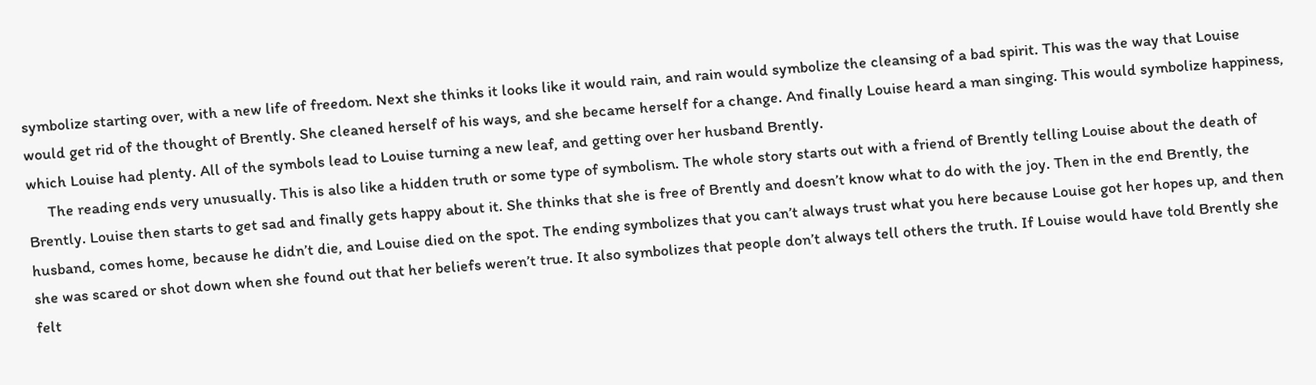symbolize starting over, with a new life of freedom. Next she thinks it looks like it would rain, and rain would symbolize the cleansing of a bad spirit. This was the way that Louise would get rid of the thought of Brently. She cleaned herself of his ways, and she became herself for a change. And finally Louise heard a man singing. This would symbolize happiness, which Louise had plenty. All of the symbols lead to Louise turning a new leaf, and getting over her husband Brently.
     The reading ends very unusually. This is also like a hidden truth or some type of symbolism. The whole story starts out with a friend of Brently telling Louise about the death of Brently. Louise then starts to get sad and finally gets happy about it. She thinks that she is free of Brently and doesn’t know what to do with the joy. Then in the end Brently, the husband, comes home, because he didn’t die, and Louise died on the spot. The ending symbolizes that you can’t always trust what you here because Louise got her hopes up, and then she was scared or shot down when she found out that her beliefs weren’t true. It also symbolizes that people don’t always tell others the truth. If Louise would have told Brently she felt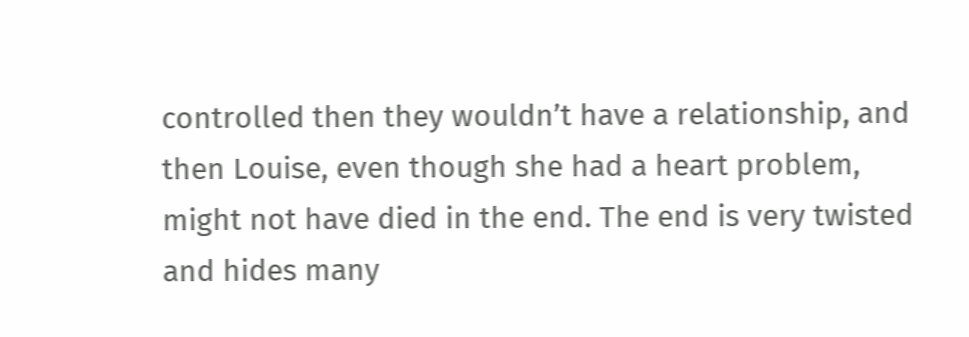controlled then they wouldn’t have a relationship, and then Louise, even though she had a heart problem, might not have died in the end. The end is very twisted and hides many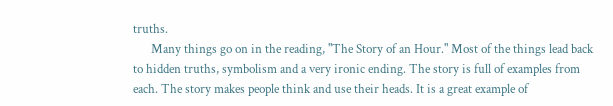truths.
      Many things go on in the reading, "The Story of an Hour." Most of the things lead back to hidden truths, symbolism and a very ironic ending. The story is full of examples from each. The story makes people think and use their heads. It is a great example of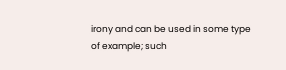irony and can be used in some type of example; such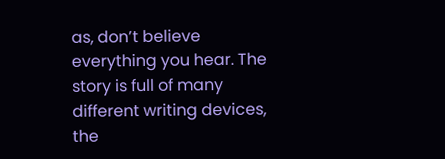as, don’t believe everything you hear. The story is full of many different writing devices, the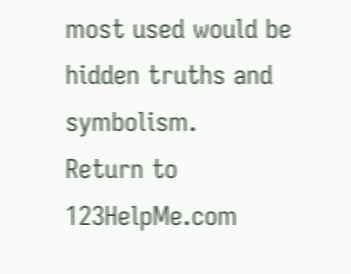most used would be hidden truths and symbolism.
Return to 123HelpMe.com